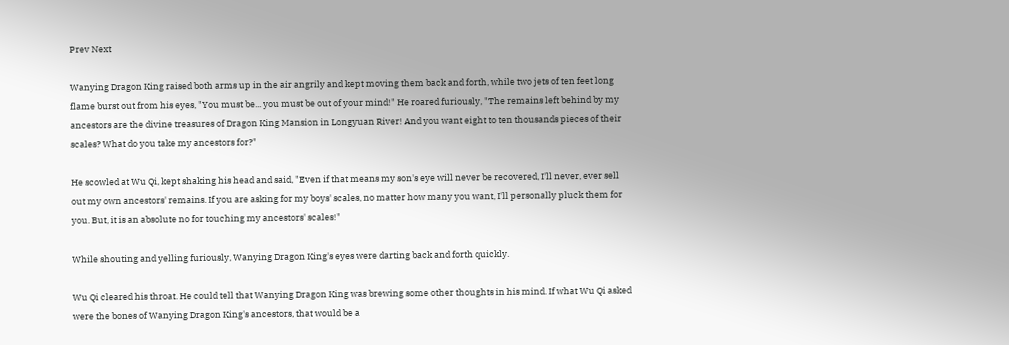Prev Next

Wanying Dragon King raised both arms up in the air angrily and kept moving them back and forth, while two jets of ten feet long flame burst out from his eyes, "You must be... you must be out of your mind!" He roared furiously, "The remains left behind by my ancestors are the divine treasures of Dragon King Mansion in Longyuan River! And you want eight to ten thousands pieces of their scales? What do you take my ancestors for?"

He scowled at Wu Qi, kept shaking his head and said, "Even if that means my son's eye will never be recovered, I'll never, ever sell out my own ancestors' remains. If you are asking for my boys' scales, no matter how many you want, I'll personally pluck them for you. But, it is an absolute no for touching my ancestors' scales!"

While shouting and yelling furiously, Wanying Dragon King's eyes were darting back and forth quickly.

Wu Qi cleared his throat. He could tell that Wanying Dragon King was brewing some other thoughts in his mind. If what Wu Qi asked were the bones of Wanying Dragon King's ancestors, that would be a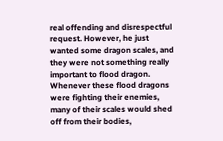real offending and disrespectful request. However, he just wanted some dragon scales, and they were not something really important to flood dragon. Whenever these flood dragons were fighting their enemies, many of their scales would shed off from their bodies,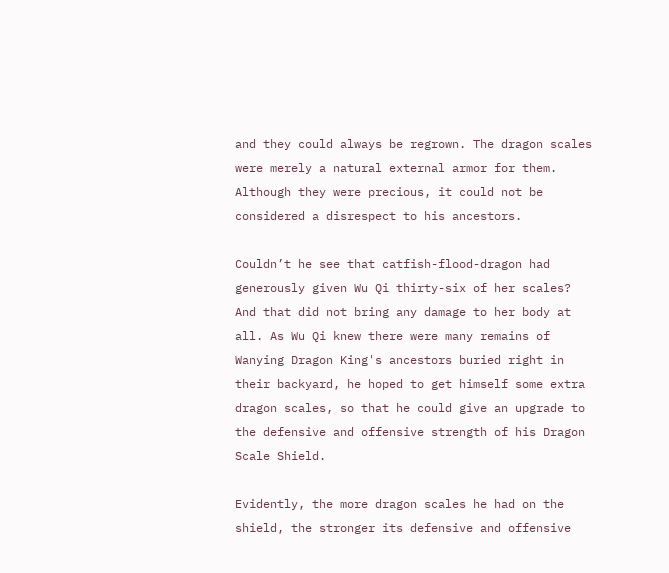and they could always be regrown. The dragon scales were merely a natural external armor for them. Although they were precious, it could not be considered a disrespect to his ancestors.

Couldn’t he see that catfish-flood-dragon had generously given Wu Qi thirty-six of her scales? And that did not bring any damage to her body at all. As Wu Qi knew there were many remains of Wanying Dragon King's ancestors buried right in their backyard, he hoped to get himself some extra dragon scales, so that he could give an upgrade to the defensive and offensive strength of his Dragon Scale Shield.

Evidently, the more dragon scales he had on the shield, the stronger its defensive and offensive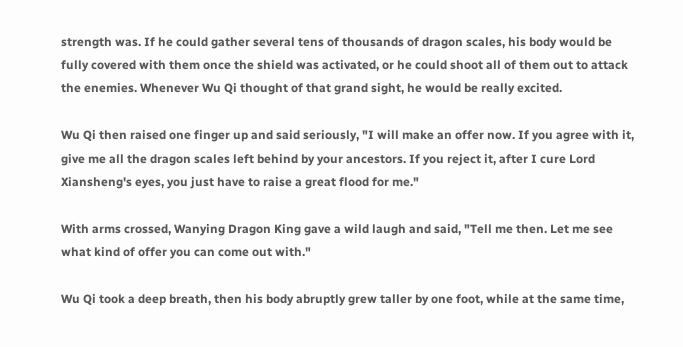strength was. If he could gather several tens of thousands of dragon scales, his body would be fully covered with them once the shield was activated, or he could shoot all of them out to attack the enemies. Whenever Wu Qi thought of that grand sight, he would be really excited.

Wu Qi then raised one finger up and said seriously, "I will make an offer now. If you agree with it, give me all the dragon scales left behind by your ancestors. If you reject it, after I cure Lord Xiansheng's eyes, you just have to raise a great flood for me."

With arms crossed, Wanying Dragon King gave a wild laugh and said, "Tell me then. Let me see what kind of offer you can come out with."

Wu Qi took a deep breath, then his body abruptly grew taller by one foot, while at the same time,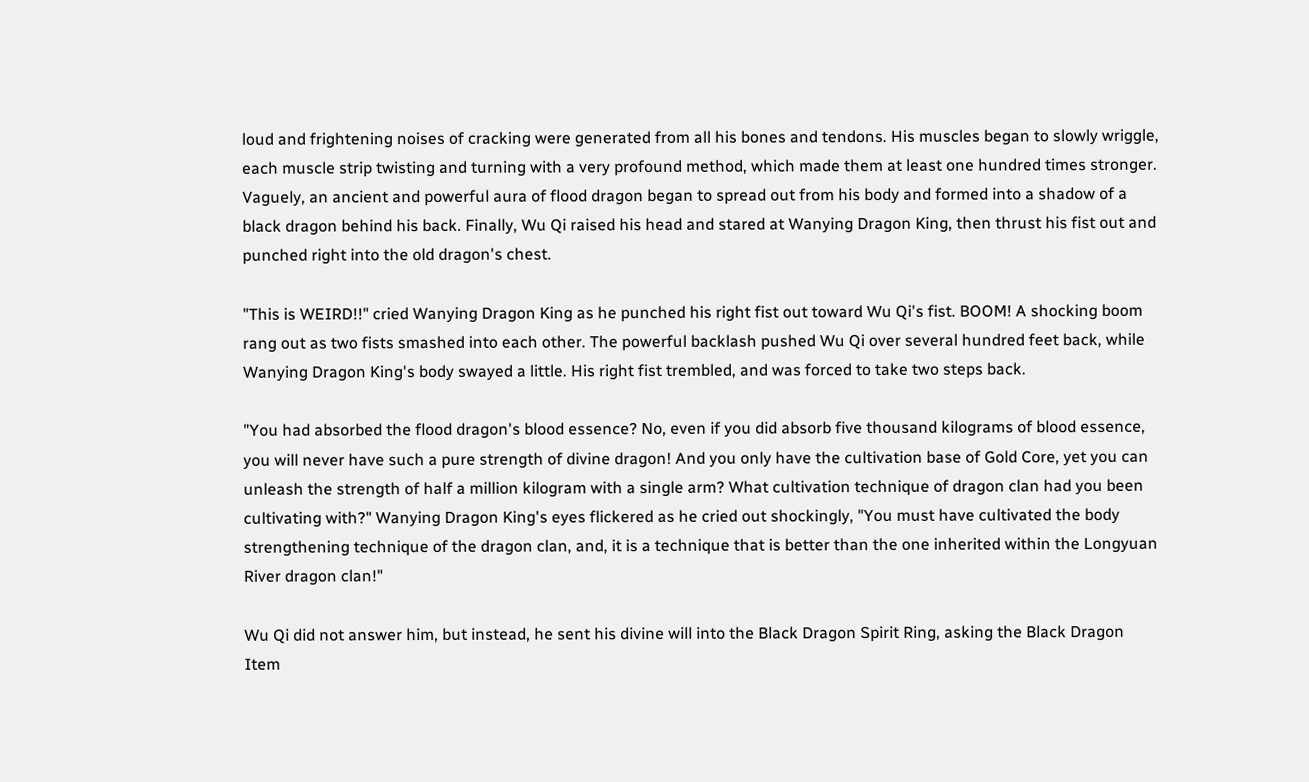loud and frightening noises of cracking were generated from all his bones and tendons. His muscles began to slowly wriggle, each muscle strip twisting and turning with a very profound method, which made them at least one hundred times stronger. Vaguely, an ancient and powerful aura of flood dragon began to spread out from his body and formed into a shadow of a black dragon behind his back. Finally, Wu Qi raised his head and stared at Wanying Dragon King, then thrust his fist out and punched right into the old dragon's chest.

"This is WEIRD!!" cried Wanying Dragon King as he punched his right fist out toward Wu Qi's fist. BOOM! A shocking boom rang out as two fists smashed into each other. The powerful backlash pushed Wu Qi over several hundred feet back, while Wanying Dragon King's body swayed a little. His right fist trembled, and was forced to take two steps back.

"You had absorbed the flood dragon's blood essence? No, even if you did absorb five thousand kilograms of blood essence, you will never have such a pure strength of divine dragon! And you only have the cultivation base of Gold Core, yet you can unleash the strength of half a million kilogram with a single arm? What cultivation technique of dragon clan had you been cultivating with?" Wanying Dragon King's eyes flickered as he cried out shockingly, "You must have cultivated the body strengthening technique of the dragon clan, and, it is a technique that is better than the one inherited within the Longyuan River dragon clan!"

Wu Qi did not answer him, but instead, he sent his divine will into the Black Dragon Spirit Ring, asking the Black Dragon Item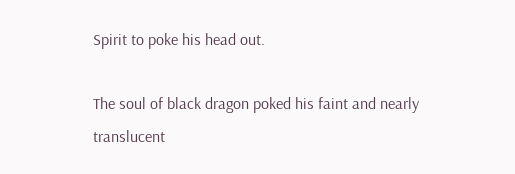Spirit to poke his head out.

The soul of black dragon poked his faint and nearly translucent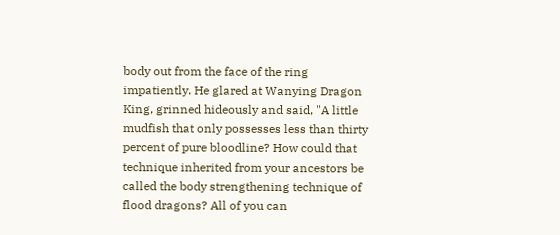body out from the face of the ring impatiently. He glared at Wanying Dragon King, grinned hideously and said, "A little mudfish that only possesses less than thirty percent of pure bloodline? How could that technique inherited from your ancestors be called the body strengthening technique of flood dragons? All of you can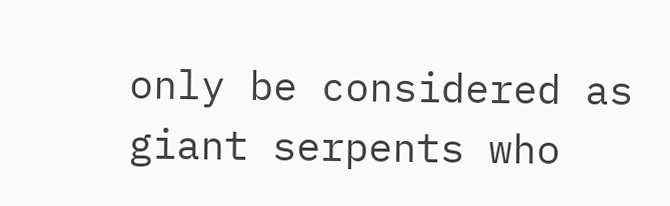only be considered as giant serpents who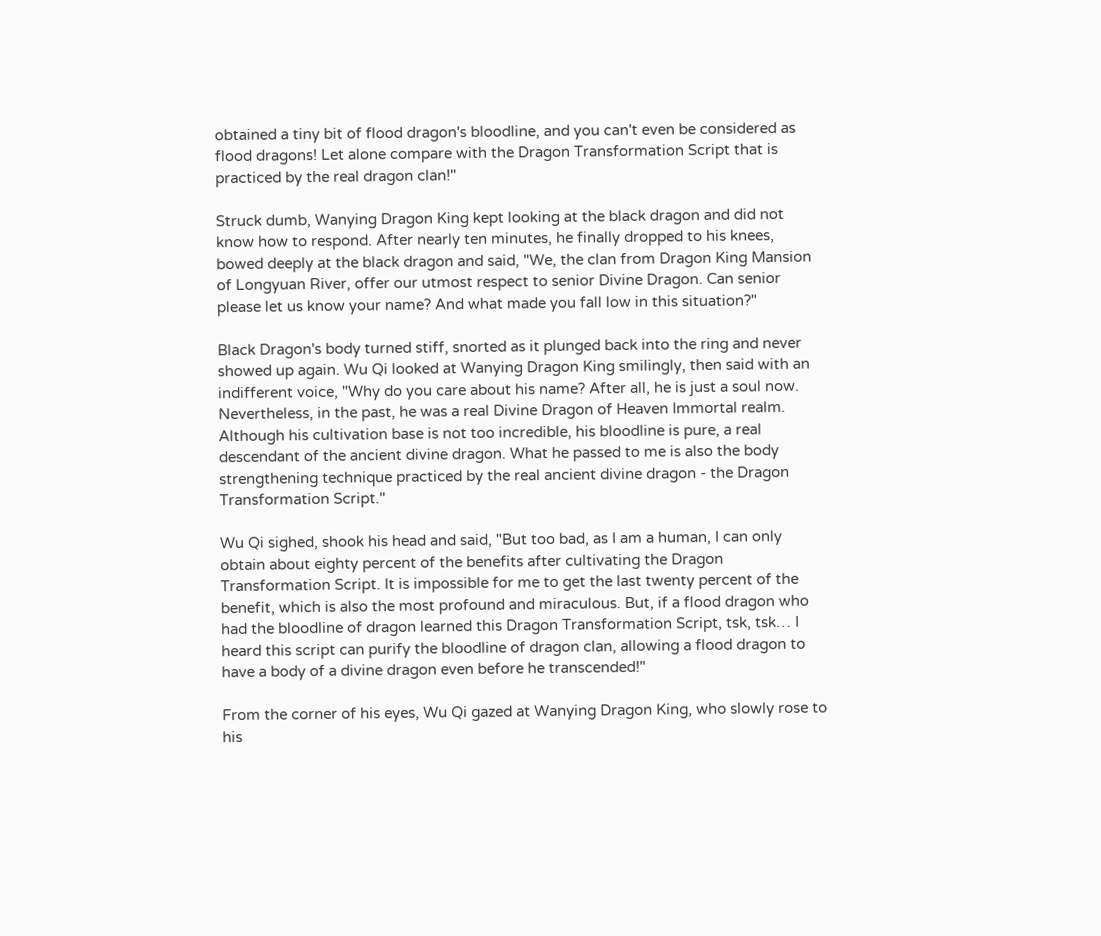obtained a tiny bit of flood dragon's bloodline, and you can't even be considered as flood dragons! Let alone compare with the Dragon Transformation Script that is practiced by the real dragon clan!"

Struck dumb, Wanying Dragon King kept looking at the black dragon and did not know how to respond. After nearly ten minutes, he finally dropped to his knees, bowed deeply at the black dragon and said, "We, the clan from Dragon King Mansion of Longyuan River, offer our utmost respect to senior Divine Dragon. Can senior please let us know your name? And what made you fall low in this situation?"

Black Dragon's body turned stiff, snorted as it plunged back into the ring and never showed up again. Wu Qi looked at Wanying Dragon King smilingly, then said with an indifferent voice, "Why do you care about his name? After all, he is just a soul now. Nevertheless, in the past, he was a real Divine Dragon of Heaven Immortal realm. Although his cultivation base is not too incredible, his bloodline is pure, a real descendant of the ancient divine dragon. What he passed to me is also the body strengthening technique practiced by the real ancient divine dragon - the Dragon Transformation Script."

Wu Qi sighed, shook his head and said, "But too bad, as I am a human, I can only obtain about eighty percent of the benefits after cultivating the Dragon Transformation Script. It is impossible for me to get the last twenty percent of the benefit, which is also the most profound and miraculous. But, if a flood dragon who had the bloodline of dragon learned this Dragon Transformation Script, tsk, tsk… I heard this script can purify the bloodline of dragon clan, allowing a flood dragon to have a body of a divine dragon even before he transcended!"

From the corner of his eyes, Wu Qi gazed at Wanying Dragon King, who slowly rose to his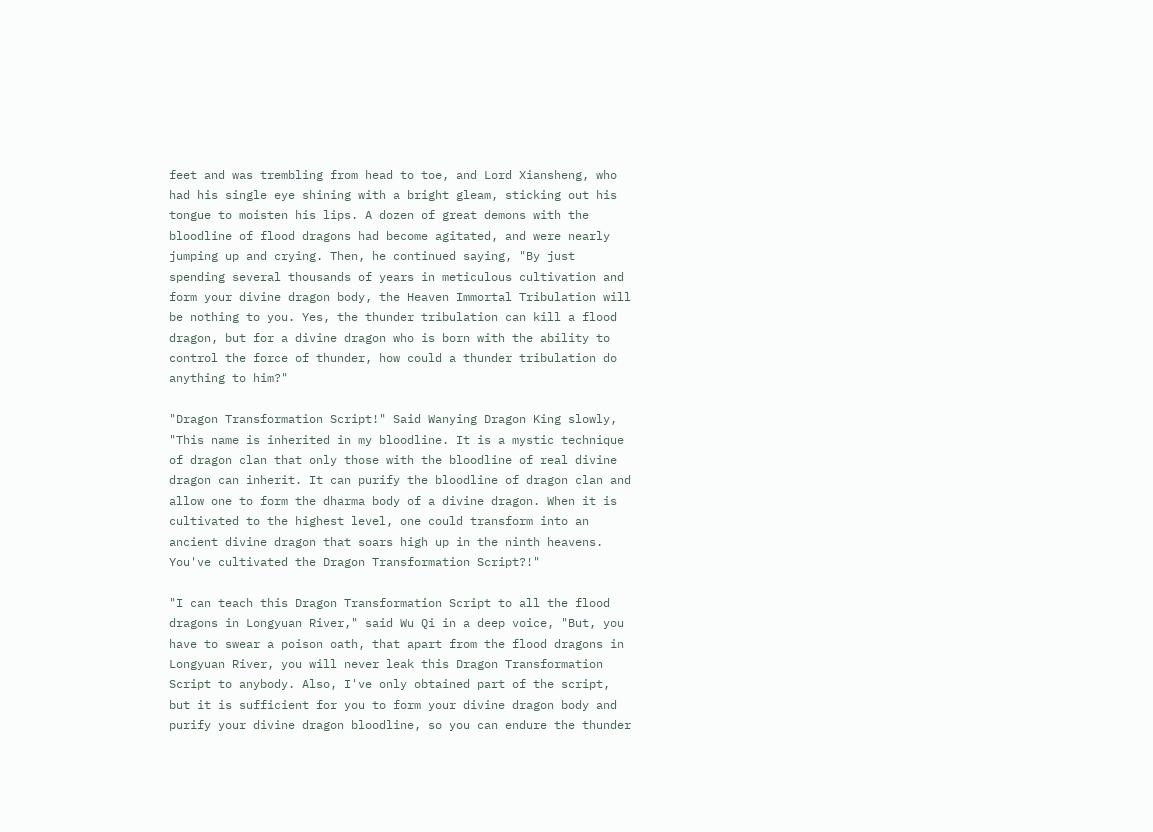feet and was trembling from head to toe, and Lord Xiansheng, who had his single eye shining with a bright gleam, sticking out his tongue to moisten his lips. A dozen of great demons with the bloodline of flood dragons had become agitated, and were nearly jumping up and crying. Then, he continued saying, "By just spending several thousands of years in meticulous cultivation and form your divine dragon body, the Heaven Immortal Tribulation will be nothing to you. Yes, the thunder tribulation can kill a flood dragon, but for a divine dragon who is born with the ability to control the force of thunder, how could a thunder tribulation do anything to him?"

"Dragon Transformation Script!" Said Wanying Dragon King slowly, "This name is inherited in my bloodline. It is a mystic technique of dragon clan that only those with the bloodline of real divine dragon can inherit. It can purify the bloodline of dragon clan and allow one to form the dharma body of a divine dragon. When it is cultivated to the highest level, one could transform into an ancient divine dragon that soars high up in the ninth heavens. You've cultivated the Dragon Transformation Script?!"

"I can teach this Dragon Transformation Script to all the flood dragons in Longyuan River," said Wu Qi in a deep voice, "But, you have to swear a poison oath, that apart from the flood dragons in Longyuan River, you will never leak this Dragon Transformation Script to anybody. Also, I've only obtained part of the script, but it is sufficient for you to form your divine dragon body and purify your divine dragon bloodline, so you can endure the thunder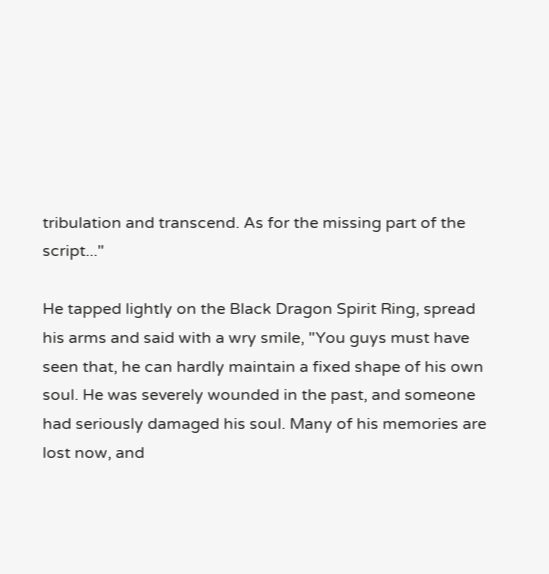tribulation and transcend. As for the missing part of the script..."

He tapped lightly on the Black Dragon Spirit Ring, spread his arms and said with a wry smile, "You guys must have seen that, he can hardly maintain a fixed shape of his own soul. He was severely wounded in the past, and someone had seriously damaged his soul. Many of his memories are lost now, and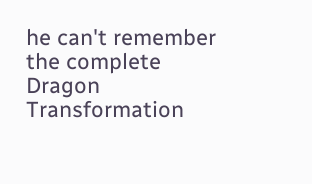he can't remember the complete Dragon Transformation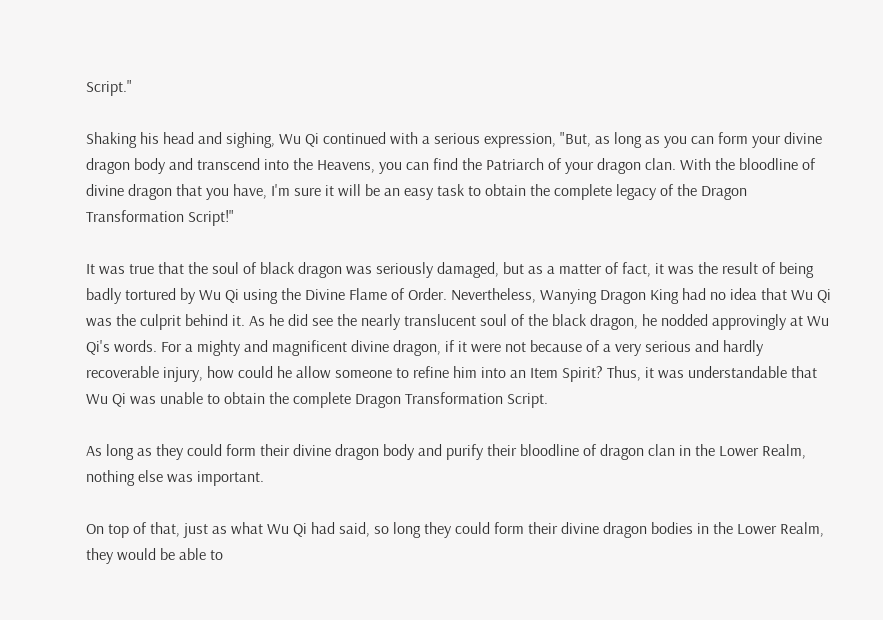Script."

Shaking his head and sighing, Wu Qi continued with a serious expression, "But, as long as you can form your divine dragon body and transcend into the Heavens, you can find the Patriarch of your dragon clan. With the bloodline of divine dragon that you have, I'm sure it will be an easy task to obtain the complete legacy of the Dragon Transformation Script!"

It was true that the soul of black dragon was seriously damaged, but as a matter of fact, it was the result of being badly tortured by Wu Qi using the Divine Flame of Order. Nevertheless, Wanying Dragon King had no idea that Wu Qi was the culprit behind it. As he did see the nearly translucent soul of the black dragon, he nodded approvingly at Wu Qi's words. For a mighty and magnificent divine dragon, if it were not because of a very serious and hardly recoverable injury, how could he allow someone to refine him into an Item Spirit? Thus, it was understandable that Wu Qi was unable to obtain the complete Dragon Transformation Script.

As long as they could form their divine dragon body and purify their bloodline of dragon clan in the Lower Realm, nothing else was important.

On top of that, just as what Wu Qi had said, so long they could form their divine dragon bodies in the Lower Realm, they would be able to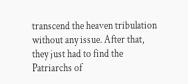transcend the heaven tribulation without any issue. After that, they just had to find the Patriarchs of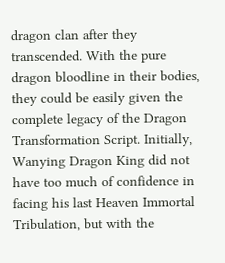dragon clan after they transcended. With the pure dragon bloodline in their bodies, they could be easily given the complete legacy of the Dragon Transformation Script. Initially, Wanying Dragon King did not have too much of confidence in facing his last Heaven Immortal Tribulation, but with the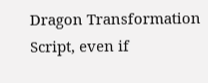Dragon Transformation Script, even if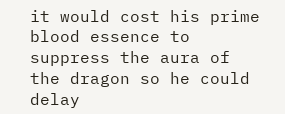it would cost his prime blood essence to suppress the aura of the dragon so he could delay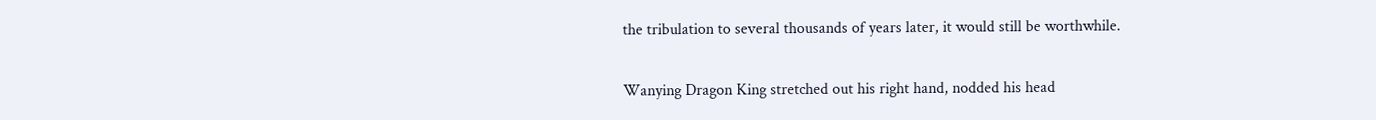the tribulation to several thousands of years later, it would still be worthwhile.

Wanying Dragon King stretched out his right hand, nodded his head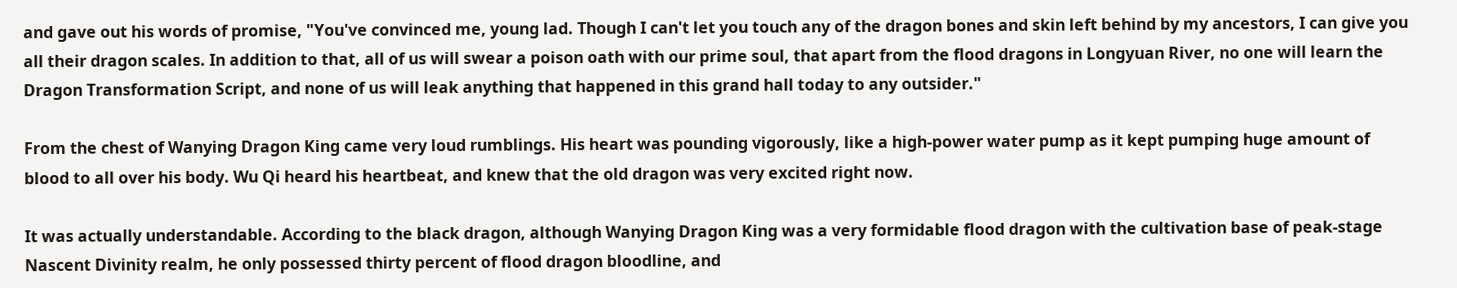and gave out his words of promise, "You've convinced me, young lad. Though I can't let you touch any of the dragon bones and skin left behind by my ancestors, I can give you all their dragon scales. In addition to that, all of us will swear a poison oath with our prime soul, that apart from the flood dragons in Longyuan River, no one will learn the Dragon Transformation Script, and none of us will leak anything that happened in this grand hall today to any outsider."

From the chest of Wanying Dragon King came very loud rumblings. His heart was pounding vigorously, like a high-power water pump as it kept pumping huge amount of blood to all over his body. Wu Qi heard his heartbeat, and knew that the old dragon was very excited right now.

It was actually understandable. According to the black dragon, although Wanying Dragon King was a very formidable flood dragon with the cultivation base of peak-stage Nascent Divinity realm, he only possessed thirty percent of flood dragon bloodline, and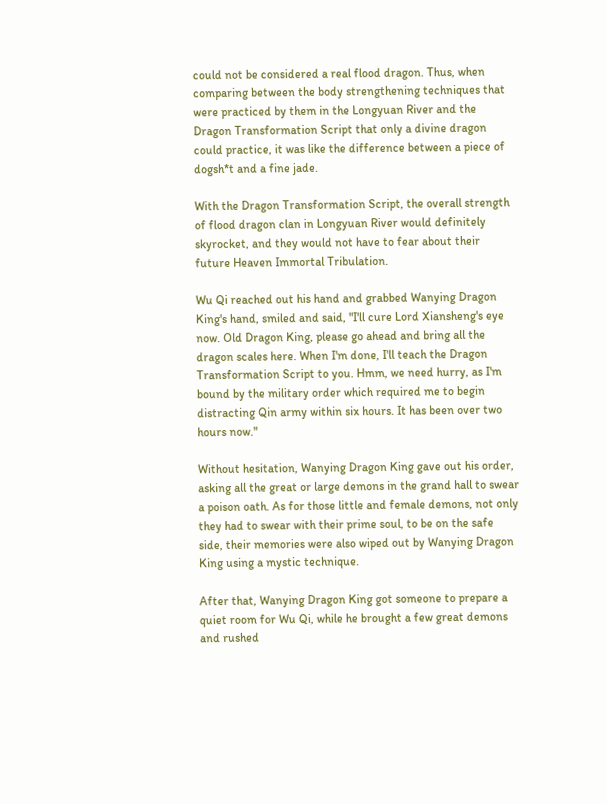could not be considered a real flood dragon. Thus, when comparing between the body strengthening techniques that were practiced by them in the Longyuan River and the Dragon Transformation Script that only a divine dragon could practice, it was like the difference between a piece of dogsh*t and a fine jade.

With the Dragon Transformation Script, the overall strength of flood dragon clan in Longyuan River would definitely skyrocket, and they would not have to fear about their future Heaven Immortal Tribulation.

Wu Qi reached out his hand and grabbed Wanying Dragon King's hand, smiled and said, "I'll cure Lord Xiansheng's eye now. Old Dragon King, please go ahead and bring all the dragon scales here. When I'm done, I'll teach the Dragon Transformation Script to you. Hmm, we need hurry, as I'm bound by the military order which required me to begin distracting Qin army within six hours. It has been over two hours now."

Without hesitation, Wanying Dragon King gave out his order, asking all the great or large demons in the grand hall to swear a poison oath. As for those little and female demons, not only they had to swear with their prime soul, to be on the safe side, their memories were also wiped out by Wanying Dragon King using a mystic technique.

After that, Wanying Dragon King got someone to prepare a quiet room for Wu Qi, while he brought a few great demons and rushed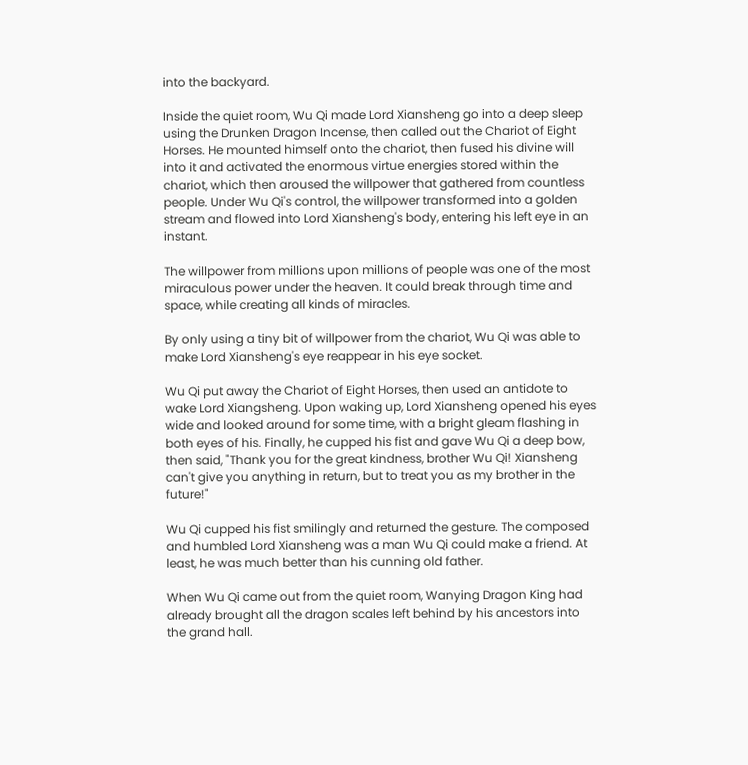into the backyard.

Inside the quiet room, Wu Qi made Lord Xiansheng go into a deep sleep using the Drunken Dragon Incense, then called out the Chariot of Eight Horses. He mounted himself onto the chariot, then fused his divine will into it and activated the enormous virtue energies stored within the chariot, which then aroused the willpower that gathered from countless people. Under Wu Qi's control, the willpower transformed into a golden stream and flowed into Lord Xiansheng's body, entering his left eye in an instant.

The willpower from millions upon millions of people was one of the most miraculous power under the heaven. It could break through time and space, while creating all kinds of miracles.

By only using a tiny bit of willpower from the chariot, Wu Qi was able to make Lord Xiansheng's eye reappear in his eye socket.

Wu Qi put away the Chariot of Eight Horses, then used an antidote to wake Lord Xiangsheng. Upon waking up, Lord Xiansheng opened his eyes wide and looked around for some time, with a bright gleam flashing in both eyes of his. Finally, he cupped his fist and gave Wu Qi a deep bow, then said, "Thank you for the great kindness, brother Wu Qi! Xiansheng can't give you anything in return, but to treat you as my brother in the future!"

Wu Qi cupped his fist smilingly and returned the gesture. The composed and humbled Lord Xiansheng was a man Wu Qi could make a friend. At least, he was much better than his cunning old father.

When Wu Qi came out from the quiet room, Wanying Dragon King had already brought all the dragon scales left behind by his ancestors into the grand hall.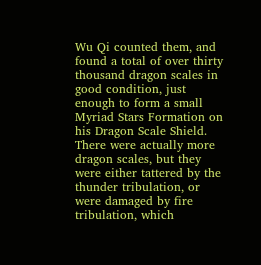Wu Qi counted them, and found a total of over thirty thousand dragon scales in good condition, just enough to form a small Myriad Stars Formation on his Dragon Scale Shield. There were actually more dragon scales, but they were either tattered by the thunder tribulation, or were damaged by fire tribulation, which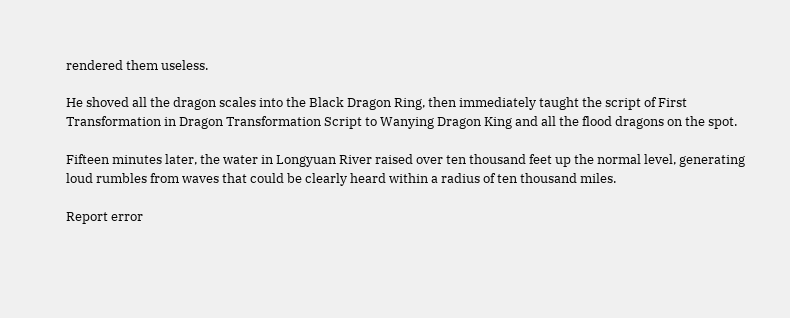rendered them useless.

He shoved all the dragon scales into the Black Dragon Ring, then immediately taught the script of First Transformation in Dragon Transformation Script to Wanying Dragon King and all the flood dragons on the spot.

Fifteen minutes later, the water in Longyuan River raised over ten thousand feet up the normal level, generating loud rumbles from waves that could be clearly heard within a radius of ten thousand miles.

Report error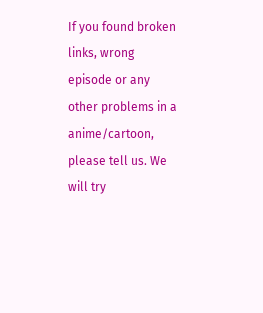If you found broken links, wrong episode or any other problems in a anime/cartoon, please tell us. We will try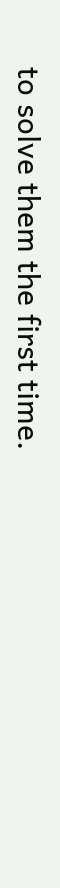to solve them the first time.